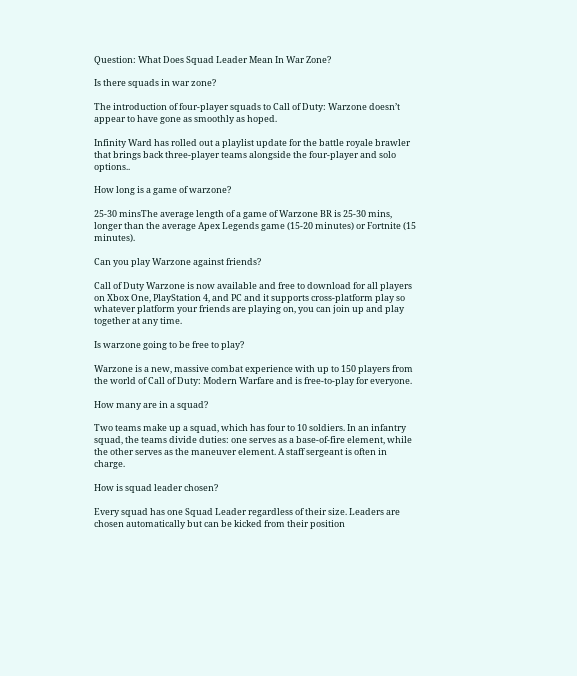Question: What Does Squad Leader Mean In War Zone?

Is there squads in war zone?

The introduction of four-player squads to Call of Duty: Warzone doesn’t appear to have gone as smoothly as hoped.

Infinity Ward has rolled out a playlist update for the battle royale brawler that brings back three-player teams alongside the four-player and solo options..

How long is a game of warzone?

25-30 minsThe average length of a game of Warzone BR is 25-30 mins, longer than the average Apex Legends game (15-20 minutes) or Fortnite (15 minutes).

Can you play Warzone against friends?

Call of Duty Warzone is now available and free to download for all players on Xbox One, PlayStation 4, and PC and it supports cross-platform play so whatever platform your friends are playing on, you can join up and play together at any time.

Is warzone going to be free to play?

Warzone is a new, massive combat experience with up to 150 players from the world of Call of Duty: Modern Warfare and is free-to-play for everyone.

How many are in a squad?

Two teams make up a squad, which has four to 10 soldiers. In an infantry squad, the teams divide duties: one serves as a base-of-fire element, while the other serves as the maneuver element. A staff sergeant is often in charge.

How is squad leader chosen?

Every squad has one Squad Leader regardless of their size. Leaders are chosen automatically but can be kicked from their position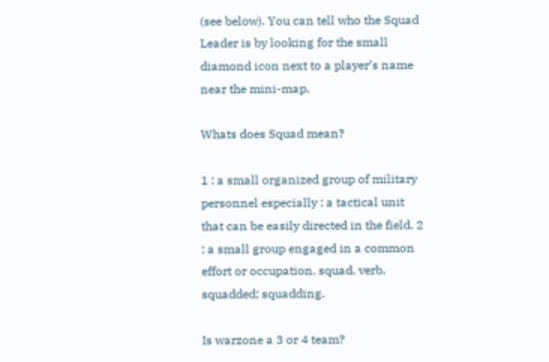(see below). You can tell who the Squad Leader is by looking for the small diamond icon next to a player’s name near the mini-map.

Whats does Squad mean?

1 : a small organized group of military personnel especially : a tactical unit that can be easily directed in the field. 2 : a small group engaged in a common effort or occupation. squad. verb. squadded; squadding.

Is warzone a 3 or 4 team?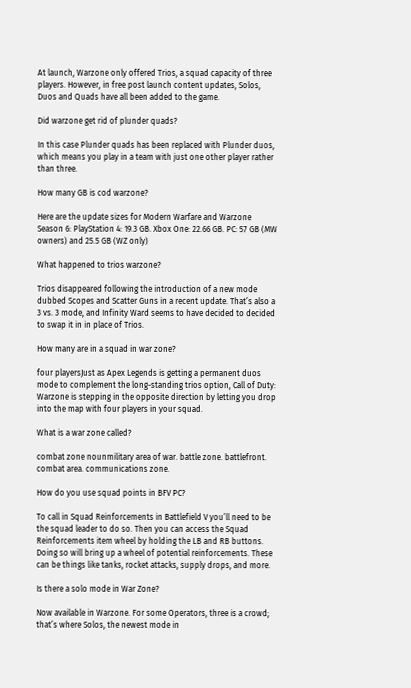At launch, Warzone only offered Trios, a squad capacity of three players. However, in free post launch content updates, Solos, Duos and Quads have all been added to the game.

Did warzone get rid of plunder quads?

In this case Plunder quads has been replaced with Plunder duos, which means you play in a team with just one other player rather than three.

How many GB is cod warzone?

Here are the update sizes for Modern Warfare and Warzone Season 6: PlayStation 4: 19.3 GB. Xbox One: 22.66 GB. PC: 57 GB (MW owners) and 25.5 GB (WZ only)

What happened to trios warzone?

Trios disappeared following the introduction of a new mode dubbed Scopes and Scatter Guns in a recent update. That’s also a 3 vs. 3 mode, and Infinity Ward seems to have decided to decided to swap it in in place of Trios.

How many are in a squad in war zone?

four playersJust as Apex Legends is getting a permanent duos mode to complement the long-standing trios option, Call of Duty: Warzone is stepping in the opposite direction by letting you drop into the map with four players in your squad.

What is a war zone called?

combat zone nounmilitary area of war. battle zone. battlefront. combat area. communications zone.

How do you use squad points in BFV PC?

To call in Squad Reinforcements in Battlefield V you’ll need to be the squad leader to do so. Then you can access the Squad Reinforcements item wheel by holding the LB and RB buttons. Doing so will bring up a wheel of potential reinforcements. These can be things like tanks, rocket attacks, supply drops, and more.

Is there a solo mode in War Zone?

Now available in Warzone. For some Operators, three is a crowd; that’s where Solos, the newest mode in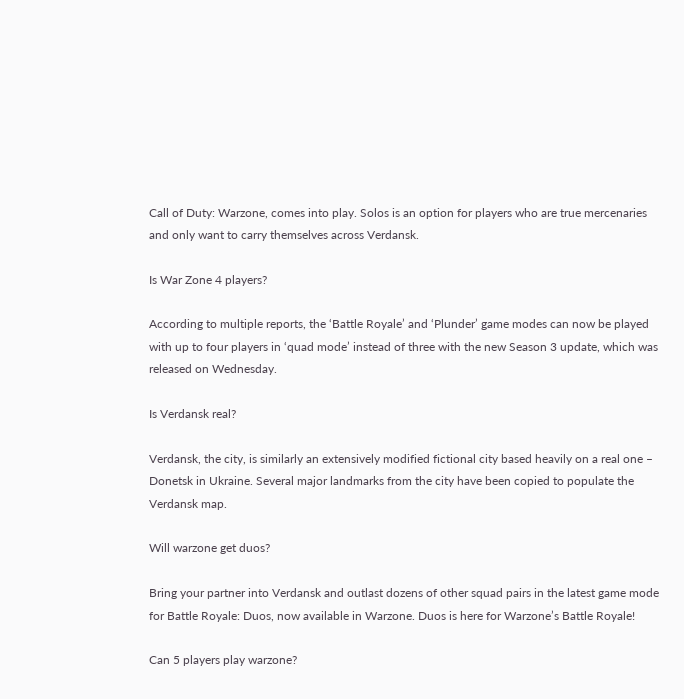Call of Duty: Warzone, comes into play. Solos is an option for players who are true mercenaries and only want to carry themselves across Verdansk.

Is War Zone 4 players?

According to multiple reports, the ‘Battle Royale’ and ‘Plunder’ game modes can now be played with up to four players in ‘quad mode’ instead of three with the new Season 3 update, which was released on Wednesday.

Is Verdansk real?

Verdansk, the city, is similarly an extensively modified fictional city based heavily on a real one – Donetsk in Ukraine. Several major landmarks from the city have been copied to populate the Verdansk map.

Will warzone get duos?

Bring your partner into Verdansk and outlast dozens of other squad pairs in the latest game mode for Battle Royale: Duos, now available in Warzone. Duos is here for Warzone’s Battle Royale!

Can 5 players play warzone?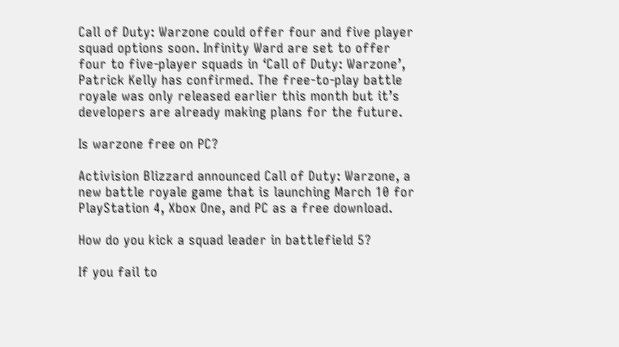Call of Duty: Warzone could offer four and five player squad options soon. Infinity Ward are set to offer four to five-player squads in ‘Call of Duty: Warzone’, Patrick Kelly has confirmed. The free-to-play battle royale was only released earlier this month but it’s developers are already making plans for the future.

Is warzone free on PC?

Activision Blizzard announced Call of Duty: Warzone, a new battle royale game that is launching March 10 for PlayStation 4, Xbox One, and PC as a free download.

How do you kick a squad leader in battlefield 5?

If you fail to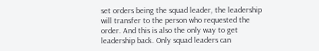set orders being the squad leader, the leadership will transfer to the person who requested the order. And this is also the only way to get leadership back. Only squad leaders can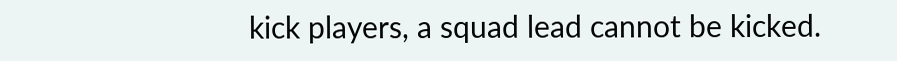kick players, a squad lead cannot be kicked.